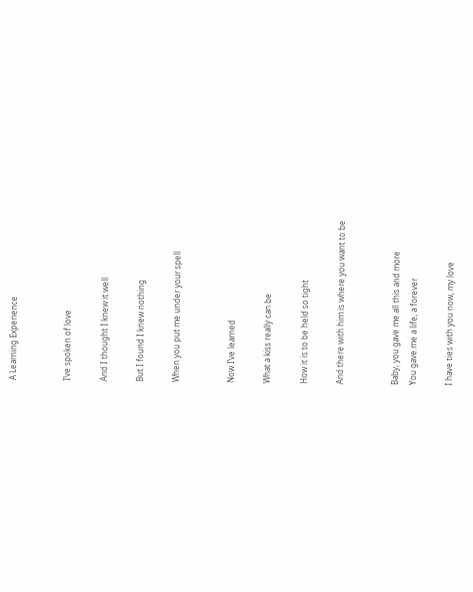A Learning Experience


I’ve spoken of love

And I thought I knew it well

But I found I knew nothing

When you put me under your spell


Now I’ve learned

What a kiss really can be

How it is to be held so tight

And there with him is where you want to be


Baby, you gave me all this and more
You gave me a life, a forever

I have ties with you now, my love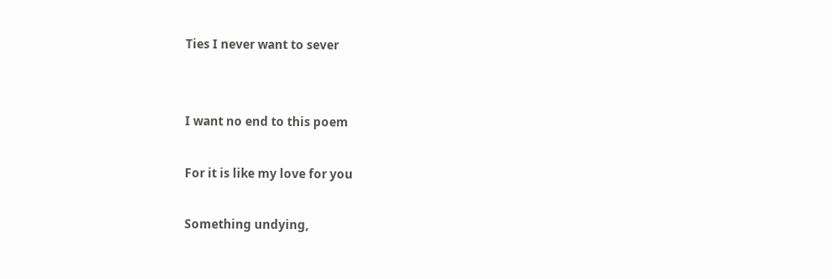Ties I never want to sever


I want no end to this poem

For it is like my love for you

Something undying,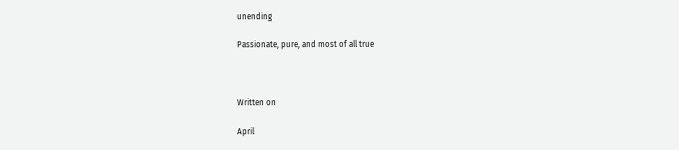unending

Passionate, pure, and most of all true



Written on

April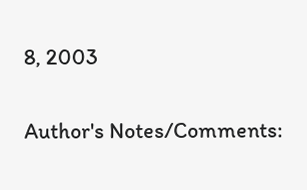8, 2003

Author's Notes/Comments: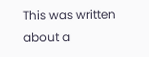This was written about a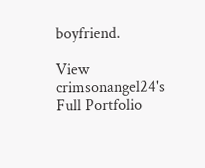boyfriend.

View crimsonangel24's Full Portfolio